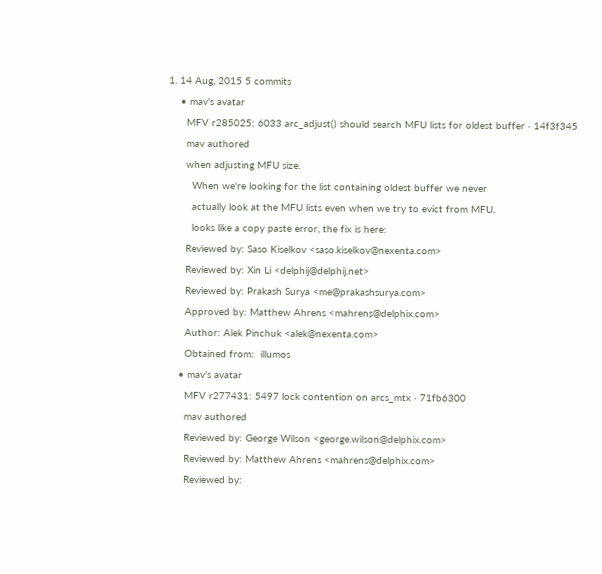1. 14 Aug, 2015 5 commits
    • mav's avatar
      MFV r285025: 6033 arc_adjust() should search MFU lists for oldest buffer · 14f3f345
      mav authored
      when adjusting MFU size.
        When we're looking for the list containing oldest buffer we never
        actually look at the MFU lists even when we try to evict from MFU.
        looks like a copy paste error, the fix is here:
      Reviewed by: Saso Kiselkov <saso.kiselkov@nexenta.com>
      Reviewed by: Xin Li <delphij@delphij.net>
      Reviewed by: Prakash Surya <me@prakashsurya.com>
      Approved by: Matthew Ahrens <mahrens@delphix.com>
      Author: Alek Pinchuk <alek@nexenta.com>
      Obtained from:  illumos
    • mav's avatar
      MFV r277431: 5497 lock contention on arcs_mtx · 71fb6300
      mav authored
      Reviewed by: George Wilson <george.wilson@delphix.com>
      Reviewed by: Matthew Ahrens <mahrens@delphix.com>
      Reviewed by: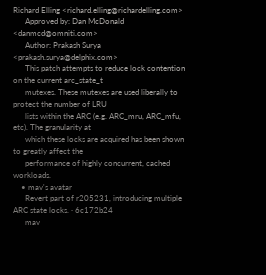Richard Elling <richard.elling@richardelling.com>
      Approved by: Dan McDonald <danmcd@omniti.com>
      Author: Prakash Surya <prakash.surya@delphix.com>
      This patch attempts to reduce lock contention on the current arc_state_t
      mutexes. These mutexes are used liberally to protect the number of LRU
      lists within the ARC (e.g. ARC_mru, ARC_mfu, etc). The granularity at
      which these locks are acquired has been shown to greatly affect the
      performance of highly concurrent, cached workloads.
    • mav's avatar
      Revert part of r205231, introducing multiple ARC state locks. · 6c172b24
      mav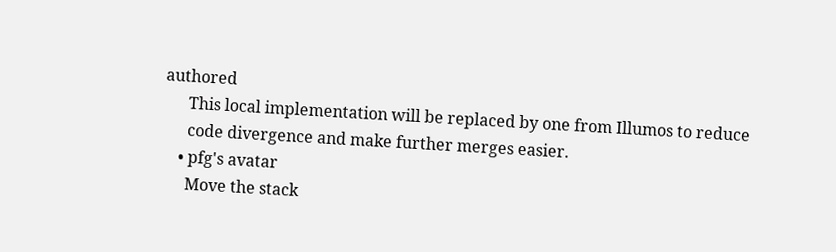authored
      This local implementation will be replaced by one from Illumos to reduce
      code divergence and make further merges easier.
    • pfg's avatar
      Move the stack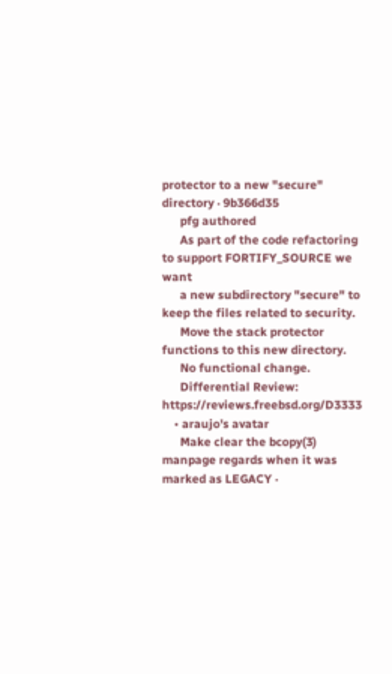protector to a new "secure" directory · 9b366d35
      pfg authored
      As part of the code refactoring to support FORTIFY_SOURCE we want
      a new subdirectory "secure" to keep the files related to security.
      Move the stack protector functions to this new directory.
      No functional change.
      Differential Review:  https://reviews.freebsd.org/D3333
    • araujo's avatar
      Make clear the bcopy(3) manpage regards when it was marked as LEGACY ·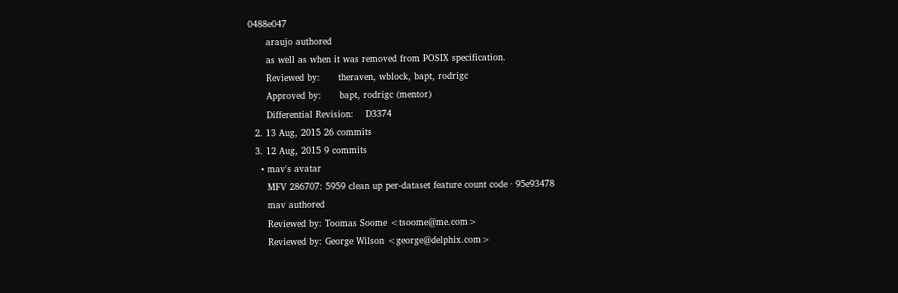0488e047
      araujo authored
      as well as when it was removed from POSIX specification.
      Reviewed by:      theraven, wblock, bapt, rodrigc
      Approved by:      bapt, rodrigc (mentor)
      Differential Revision:    D3374
  2. 13 Aug, 2015 26 commits
  3. 12 Aug, 2015 9 commits
    • mav's avatar
      MFV 286707: 5959 clean up per-dataset feature count code · 95e93478
      mav authored
      Reviewed by: Toomas Soome <tsoome@me.com>
      Reviewed by: George Wilson <george@delphix.com>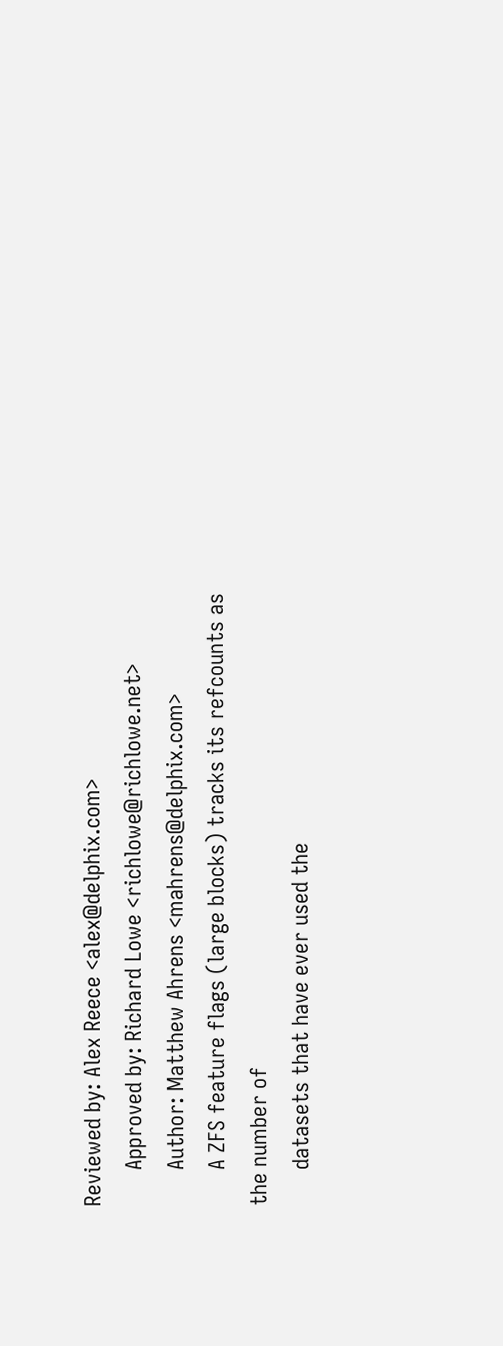Reviewed by: Alex Reece <alex@delphix.com>
      Approved by: Richard Lowe <richlowe@richlowe.net>
      Author: Matthew Ahrens <mahrens@delphix.com>
      A ZFS feature flags (large blocks) tracks its refcounts as the number of
      datasets that have ever used the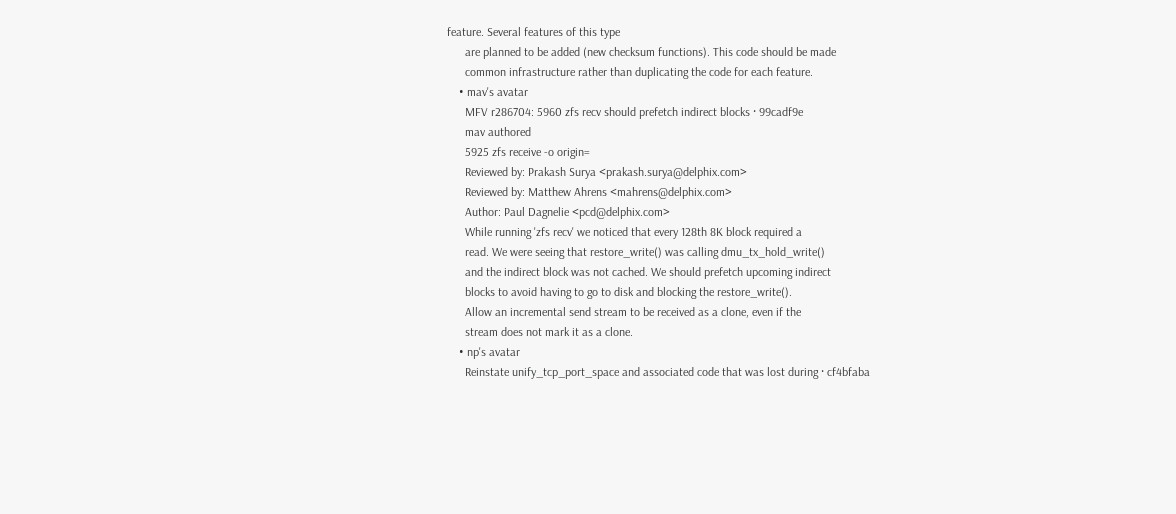feature. Several features of this type
      are planned to be added (new checksum functions). This code should be made
      common infrastructure rather than duplicating the code for each feature.
    • mav's avatar
      MFV r286704: 5960 zfs recv should prefetch indirect blocks · 99cadf9e
      mav authored
      5925 zfs receive -o origin=
      Reviewed by: Prakash Surya <prakash.surya@delphix.com>
      Reviewed by: Matthew Ahrens <mahrens@delphix.com>
      Author: Paul Dagnelie <pcd@delphix.com>
      While running 'zfs recv' we noticed that every 128th 8K block required a
      read. We were seeing that restore_write() was calling dmu_tx_hold_write()
      and the indirect block was not cached. We should prefetch upcoming indirect
      blocks to avoid having to go to disk and blocking the restore_write().
      Allow an incremental send stream to be received as a clone, even if the
      stream does not mark it as a clone.
    • np's avatar
      Reinstate unify_tcp_port_space and associated code that was lost during · cf4bfaba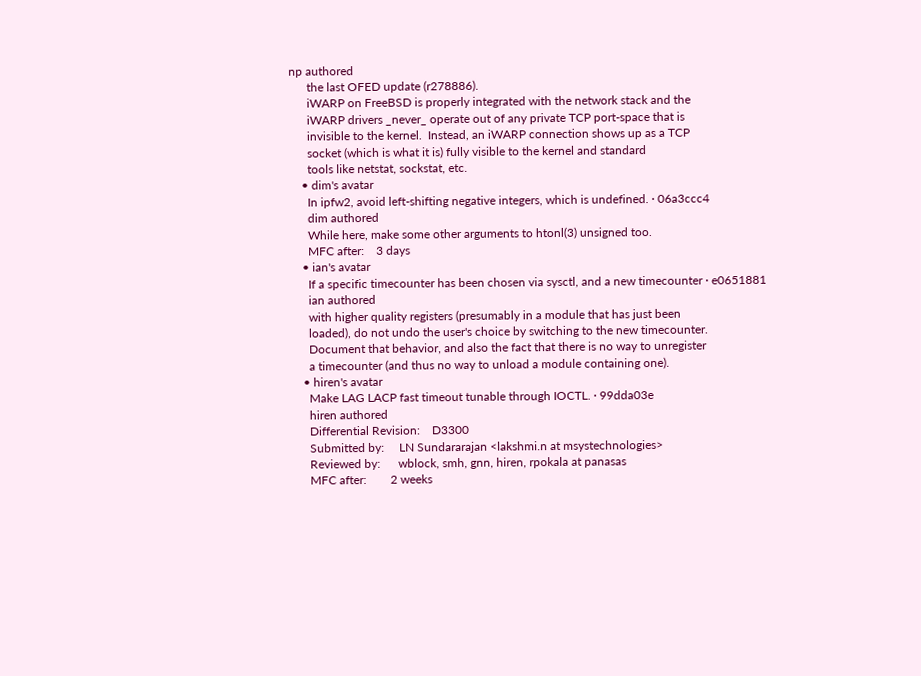np authored
      the last OFED update (r278886).
      iWARP on FreeBSD is properly integrated with the network stack and the
      iWARP drivers _never_ operate out of any private TCP port-space that is
      invisible to the kernel.  Instead, an iWARP connection shows up as a TCP
      socket (which is what it is) fully visible to the kernel and standard
      tools like netstat, sockstat, etc.
    • dim's avatar
      In ipfw2, avoid left-shifting negative integers, which is undefined. · 06a3ccc4
      dim authored
      While here, make some other arguments to htonl(3) unsigned too.
      MFC after:    3 days
    • ian's avatar
      If a specific timecounter has been chosen via sysctl, and a new timecounter · e0651881
      ian authored
      with higher quality registers (presumably in a module that has just been
      loaded), do not undo the user's choice by switching to the new timecounter.
      Document that behavior, and also the fact that there is no way to unregister
      a timecounter (and thus no way to unload a module containing one).
    • hiren's avatar
      Make LAG LACP fast timeout tunable through IOCTL. · 99dda03e
      hiren authored
      Differential Revision:    D3300
      Submitted by:     LN Sundararajan <lakshmi.n at msystechnologies>
      Reviewed by:      wblock, smh, gnn, hiren, rpokala at panasas
      MFC after:        2 weeks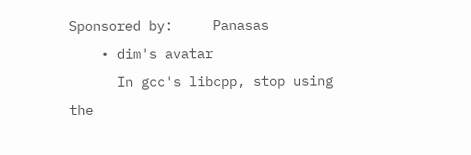Sponsored by:     Panasas
    • dim's avatar
      In gcc's libcpp, stop using the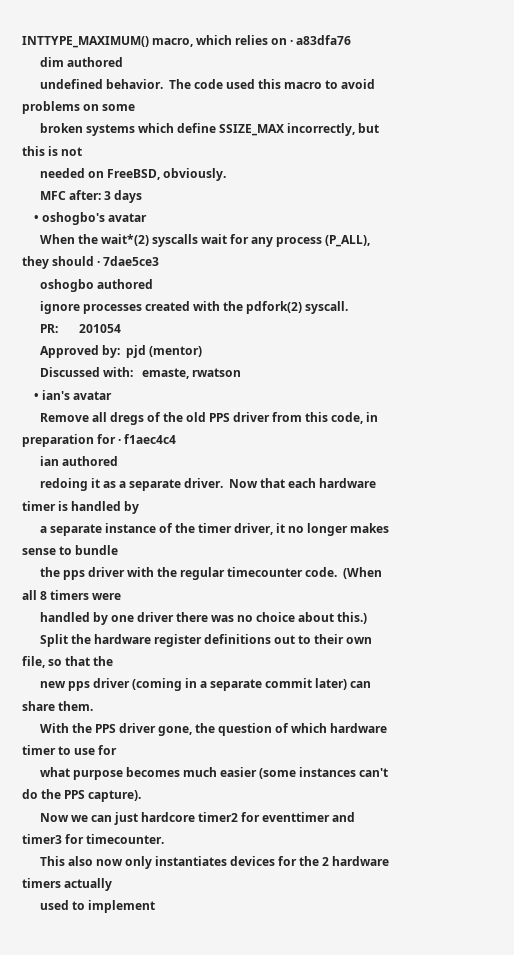INTTYPE_MAXIMUM() macro, which relies on · a83dfa76
      dim authored
      undefined behavior.  The code used this macro to avoid problems on some
      broken systems which define SSIZE_MAX incorrectly, but this is not
      needed on FreeBSD, obviously.
      MFC after: 3 days
    • oshogbo's avatar
      When the wait*(2) syscalls wait for any process (P_ALL), they should · 7dae5ce3
      oshogbo authored
      ignore processes created with the pdfork(2) syscall.
      PR:       201054
      Approved by:  pjd (mentor)
      Discussed with:   emaste, rwatson
    • ian's avatar
      Remove all dregs of the old PPS driver from this code, in preparation for · f1aec4c4
      ian authored
      redoing it as a separate driver.  Now that each hardware timer is handled by
      a separate instance of the timer driver, it no longer makes sense to bundle
      the pps driver with the regular timecounter code.  (When all 8 timers were
      handled by one driver there was no choice about this.)
      Split the hardware register definitions out to their own file, so that the
      new pps driver (coming in a separate commit later) can share them.
      With the PPS driver gone, the question of which hardware timer to use for
      what purpose becomes much easier (some instances can't do the PPS capture).
      Now we can just hardcore timer2 for eventtimer and timer3 for timecounter.
      This also now only instantiates devices for the 2 hardware timers actually
      used to implement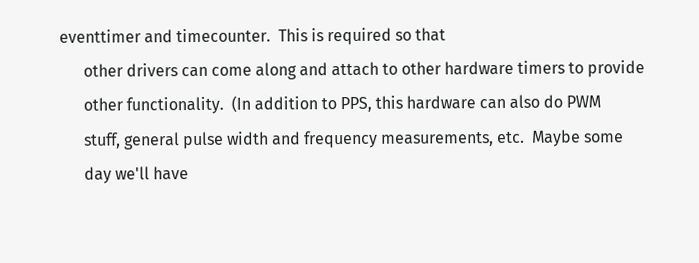eventtimer and timecounter.  This is required so that
      other drivers can come along and attach to other hardware timers to provide
      other functionality.  (In addition to PPS, this hardware can also do PWM
      stuff, general pulse width and frequency measurements, etc.  Maybe some
      day we'll have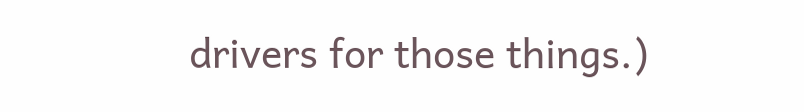drivers for those things.)